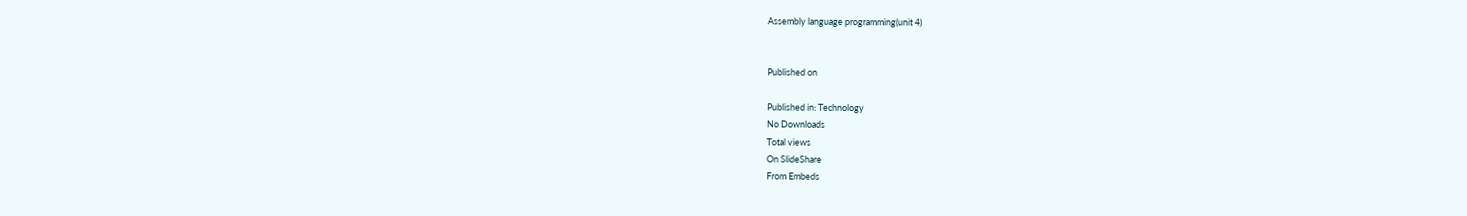Assembly language programming(unit 4)


Published on

Published in: Technology
No Downloads
Total views
On SlideShare
From Embeds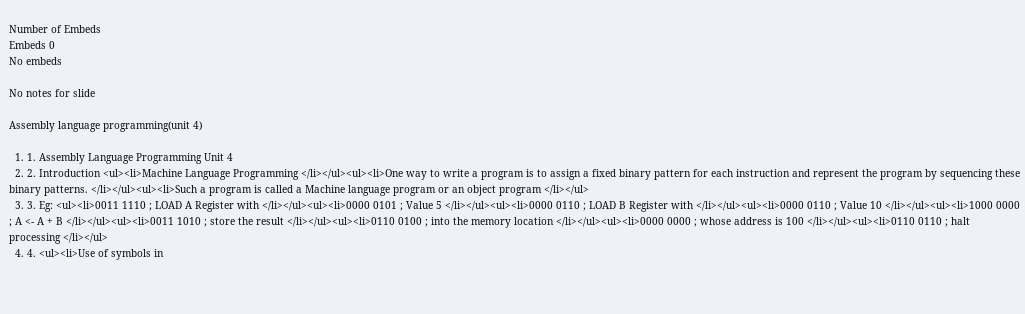Number of Embeds
Embeds 0
No embeds

No notes for slide

Assembly language programming(unit 4)

  1. 1. Assembly Language Programming Unit 4
  2. 2. Introduction <ul><li>Machine Language Programming </li></ul><ul><li>One way to write a program is to assign a fixed binary pattern for each instruction and represent the program by sequencing these binary patterns. </li></ul><ul><li>Such a program is called a Machine language program or an object program </li></ul>
  3. 3. Eg: <ul><li>0011 1110 ; LOAD A Register with </li></ul><ul><li>0000 0101 ; Value 5 </li></ul><ul><li>0000 0110 ; LOAD B Register with </li></ul><ul><li>0000 0110 ; Value 10 </li></ul><ul><li>1000 0000 ; A <- A + B </li></ul><ul><li>0011 1010 ; store the result </li></ul><ul><li>0110 0100 ; into the memory location </li></ul><ul><li>0000 0000 ; whose address is 100 </li></ul><ul><li>0110 0110 ; halt processing </li></ul>
  4. 4. <ul><li>Use of symbols in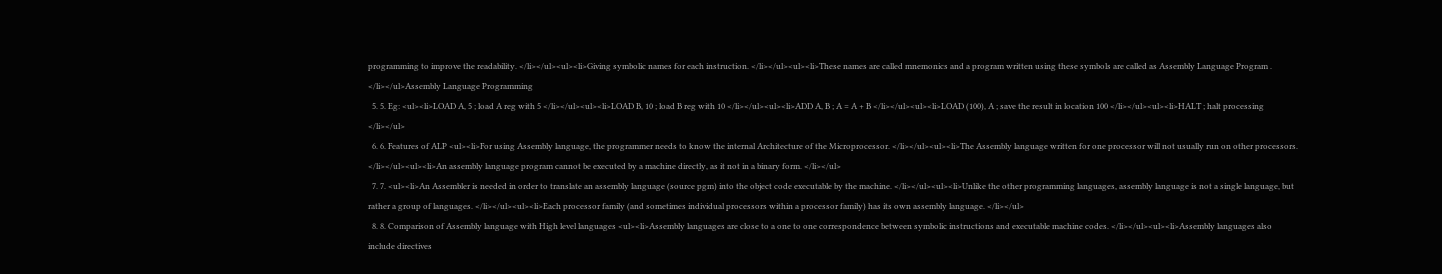programming to improve the readability. </li></ul><ul><li>Giving symbolic names for each instruction. </li></ul><ul><li>These names are called mnemonics and a program written using these symbols are called as Assembly Language Program . </li></ul>Assembly Language Programming
  5. 5. Eg: <ul><li>LOAD A, 5 ; load A reg with 5 </li></ul><ul><li>LOAD B, 10 ; load B reg with 10 </li></ul><ul><li>ADD A, B ; A = A + B </li></ul><ul><li>LOAD (100), A ; save the result in location 100 </li></ul><ul><li>HALT ; halt processing </li></ul>
  6. 6. Features of ALP <ul><li>For using Assembly language, the programmer needs to know the internal Architecture of the Microprocessor. </li></ul><ul><li>The Assembly language written for one processor will not usually run on other processors. </li></ul><ul><li>An assembly language program cannot be executed by a machine directly, as it not in a binary form. </li></ul>
  7. 7. <ul><li>An Assembler is needed in order to translate an assembly language (source pgm) into the object code executable by the machine. </li></ul><ul><li>Unlike the other programming languages, assembly language is not a single language, but rather a group of languages. </li></ul><ul><li>Each processor family (and sometimes individual processors within a processor family) has its own assembly language. </li></ul>
  8. 8. Comparison of Assembly language with High level languages <ul><li>Assembly languages are close to a one to one correspondence between symbolic instructions and executable machine codes. </li></ul><ul><li>Assembly languages also include directives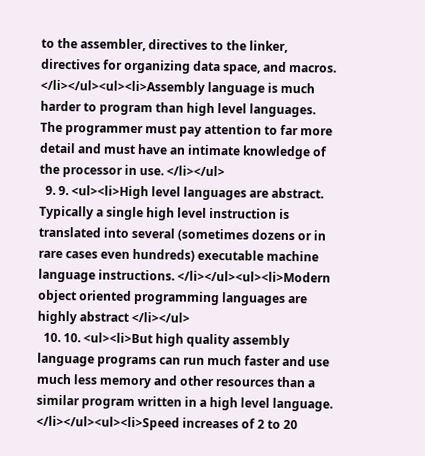to the assembler, directives to the linker, directives for organizing data space, and macros. </li></ul><ul><li>Assembly language is much harder to program than high level languages. The programmer must pay attention to far more detail and must have an intimate knowledge of the processor in use. </li></ul>
  9. 9. <ul><li>High level languages are abstract. Typically a single high level instruction is translated into several (sometimes dozens or in rare cases even hundreds) executable machine language instructions. </li></ul><ul><li>Modern object oriented programming languages are highly abstract </li></ul>
  10. 10. <ul><li>But high quality assembly language programs can run much faster and use much less memory and other resources than a similar program written in a high level language. </li></ul><ul><li>Speed increases of 2 to 20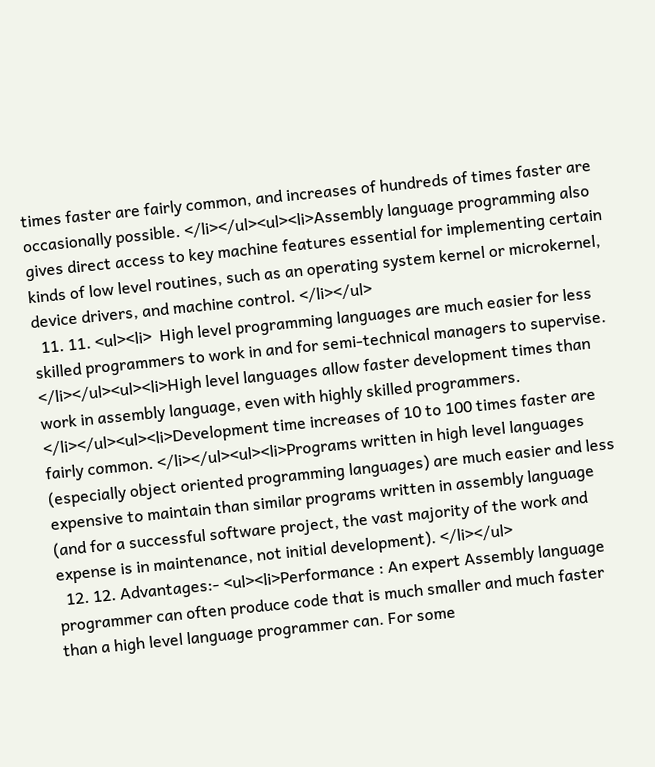times faster are fairly common, and increases of hundreds of times faster are occasionally possible. </li></ul><ul><li>Assembly language programming also gives direct access to key machine features essential for implementing certain kinds of low level routines, such as an operating system kernel or microkernel, device drivers, and machine control. </li></ul>
  11. 11. <ul><li>  High level programming languages are much easier for less skilled programmers to work in and for semi-technical managers to supervise. </li></ul><ul><li>High level languages allow faster development times than work in assembly language, even with highly skilled programmers. </li></ul><ul><li>Development time increases of 10 to 100 times faster are fairly common. </li></ul><ul><li>Programs written in high level languages (especially object oriented programming languages) are much easier and less expensive to maintain than similar programs written in assembly language (and for a successful software project, the vast majority of the work and expense is in maintenance, not initial development). </li></ul>
  12. 12. Advantages:- <ul><li>Performance : An expert Assembly language programmer can often produce code that is much smaller and much faster than a high level language programmer can. For some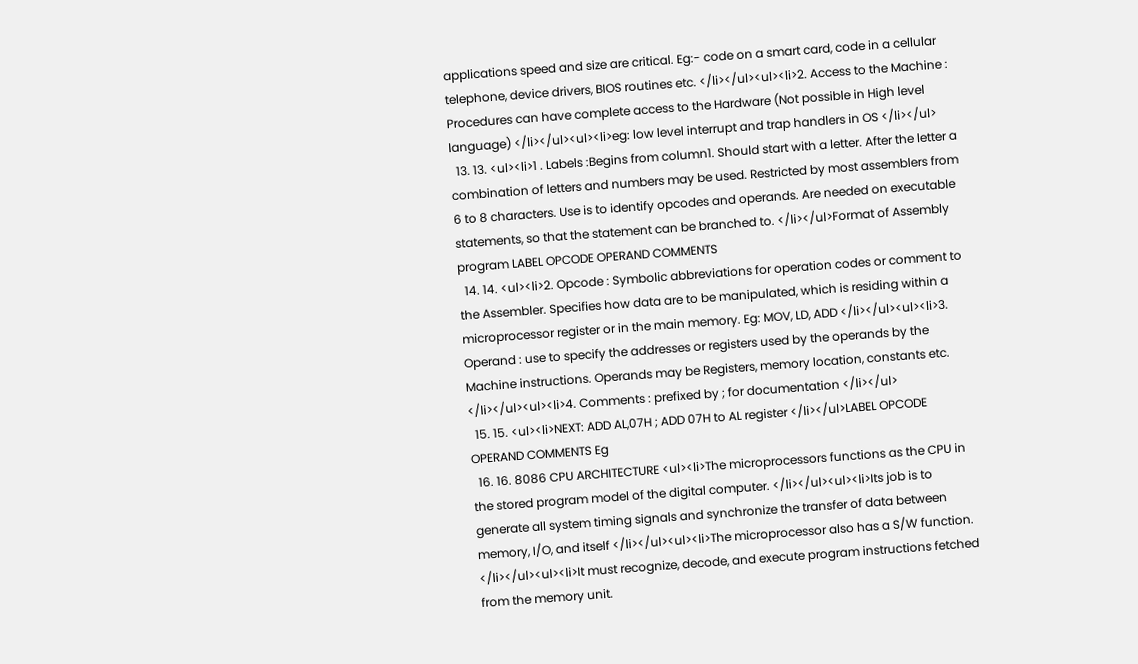applications speed and size are critical. Eg:- code on a smart card, code in a cellular telephone, device drivers, BIOS routines etc. </li></ul><ul><li>2. Access to the Machine : Procedures can have complete access to the Hardware (Not possible in High level language) </li></ul><ul><li>eg: low level interrupt and trap handlers in OS </li></ul>
  13. 13. <ul><li>1 . Labels :Begins from column1. Should start with a letter. After the letter a combination of letters and numbers may be used. Restricted by most assemblers from 6 to 8 characters. Use is to identify opcodes and operands. Are needed on executable statements, so that the statement can be branched to. </li></ul>Format of Assembly program LABEL OPCODE OPERAND COMMENTS
  14. 14. <ul><li>2. Opcode : Symbolic abbreviations for operation codes or comment to the Assembler. Specifies how data are to be manipulated, which is residing within a microprocessor register or in the main memory. Eg: MOV, LD, ADD </li></ul><ul><li>3. Operand : use to specify the addresses or registers used by the operands by the Machine instructions. Operands may be Registers, memory location, constants etc. </li></ul><ul><li>4. Comments : prefixed by ; for documentation </li></ul>
  15. 15. <ul><li>NEXT: ADD AL,07H ; ADD 07H to AL register </li></ul>LABEL OPCODE OPERAND COMMENTS Eg
  16. 16. 8086 CPU ARCHITECTURE <ul><li>The microprocessors functions as the CPU in the stored program model of the digital computer. </li></ul><ul><li>Its job is to generate all system timing signals and synchronize the transfer of data between memory, I/O, and itself </li></ul><ul><li>The microprocessor also has a S/W function. </li></ul><ul><li>It must recognize, decode, and execute program instructions fetched from the memory unit.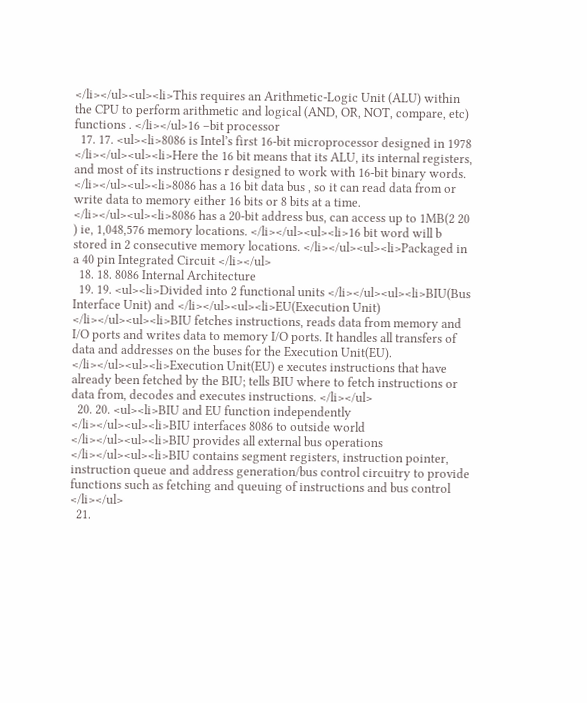</li></ul><ul><li>This requires an Arithmetic-Logic Unit (ALU) within the CPU to perform arithmetic and logical (AND, OR, NOT, compare, etc) functions . </li></ul>16 –bit processor
  17. 17. <ul><li>8086 is Intel’s first 16-bit microprocessor designed in 1978 </li></ul><ul><li>Here the 16 bit means that its ALU, its internal registers, and most of its instructions r designed to work with 16-bit binary words. </li></ul><ul><li>8086 has a 16 bit data bus , so it can read data from or write data to memory either 16 bits or 8 bits at a time. </li></ul><ul><li>8086 has a 20-bit address bus, can access up to 1MB(2 20 ) ie, 1,048,576 memory locations. </li></ul><ul><li>16 bit word will b stored in 2 consecutive memory locations. </li></ul><ul><li>Packaged in a 40 pin Integrated Circuit </li></ul>
  18. 18. 8086 Internal Architecture
  19. 19. <ul><li>Divided into 2 functional units </li></ul><ul><li>BIU(Bus Interface Unit) and </li></ul><ul><li>EU(Execution Unit) </li></ul><ul><li>BIU fetches instructions, reads data from memory and I/O ports and writes data to memory I/O ports. It handles all transfers of data and addresses on the buses for the Execution Unit(EU). </li></ul><ul><li>Execution Unit(EU) e xecutes instructions that have already been fetched by the BIU; tells BIU where to fetch instructions or data from, decodes and executes instructions. </li></ul>
  20. 20. <ul><li>BIU and EU function independently </li></ul><ul><li>BIU interfaces 8086 to outside world </li></ul><ul><li>BIU provides all external bus operations </li></ul><ul><li>BIU contains segment registers, instruction pointer, instruction queue and address generation/bus control circuitry to provide functions such as fetching and queuing of instructions and bus control </li></ul>
  21.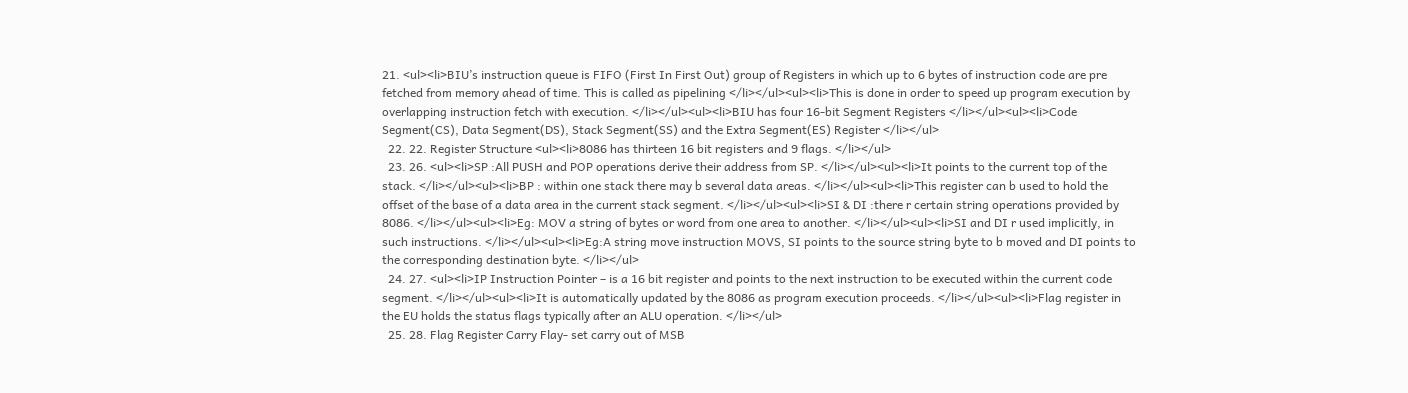21. <ul><li>BIU’s instruction queue is FIFO (First In First Out) group of Registers in which up to 6 bytes of instruction code are pre fetched from memory ahead of time. This is called as pipelining </li></ul><ul><li>This is done in order to speed up program execution by overlapping instruction fetch with execution. </li></ul><ul><li>BIU has four 16-bit Segment Registers </li></ul><ul><li>Code Segment(CS), Data Segment(DS), Stack Segment(SS) and the Extra Segment(ES) Register </li></ul>
  22. 22. Register Structure <ul><li>8086 has thirteen 16 bit registers and 9 flags. </li></ul>
  23. 26. <ul><li>SP :All PUSH and POP operations derive their address from SP. </li></ul><ul><li>It points to the current top of the stack. </li></ul><ul><li>BP : within one stack there may b several data areas. </li></ul><ul><li>This register can b used to hold the offset of the base of a data area in the current stack segment. </li></ul><ul><li>SI & DI :there r certain string operations provided by 8086. </li></ul><ul><li>Eg: MOV a string of bytes or word from one area to another. </li></ul><ul><li>SI and DI r used implicitly, in such instructions. </li></ul><ul><li>Eg:A string move instruction MOVS, SI points to the source string byte to b moved and DI points to the corresponding destination byte. </li></ul>
  24. 27. <ul><li>IP Instruction Pointer – is a 16 bit register and points to the next instruction to be executed within the current code segment. </li></ul><ul><li>It is automatically updated by the 8086 as program execution proceeds. </li></ul><ul><li>Flag register in the EU holds the status flags typically after an ALU operation. </li></ul>
  25. 28. Flag Register Carry Flay- set carry out of MSB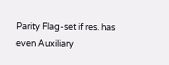Parity Flag-set if res. has even Auxiliary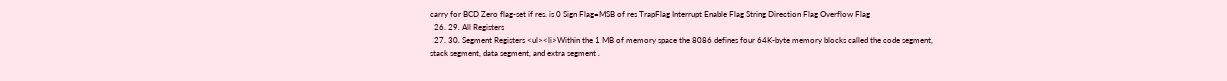carry for BCD Zero flag-set if res. is 0 Sign Flag=MSB of res TrapFlag Interrupt Enable Flag String Direction Flag Overflow Flag
  26. 29. All Registers
  27. 30. Segment Registers <ul><li>Within the 1 MB of memory space the 8086 defines four 64K-byte memory blocks called the code segment, stack segment, data segment, and extra segment .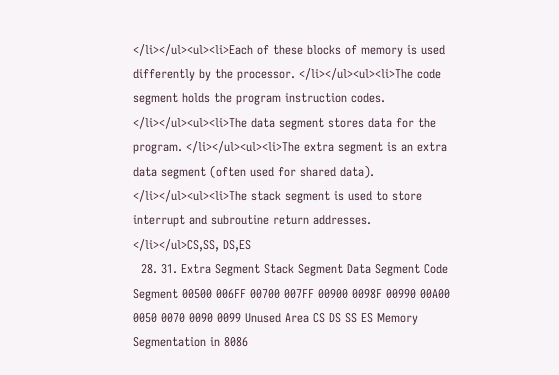</li></ul><ul><li>Each of these blocks of memory is used differently by the processor. </li></ul><ul><li>The code segment holds the program instruction codes. </li></ul><ul><li>The data segment stores data for the program. </li></ul><ul><li>The extra segment is an extra data segment (often used for shared data). </li></ul><ul><li>The stack segment is used to store interrupt and subroutine return addresses. </li></ul>CS,SS, DS,ES
  28. 31. Extra Segment Stack Segment Data Segment Code Segment 00500 006FF 00700 007FF 00900 0098F 00990 00A00 0050 0070 0090 0099 Unused Area CS DS SS ES Memory Segmentation in 8086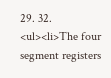29. 32. <ul><li>The four segment registers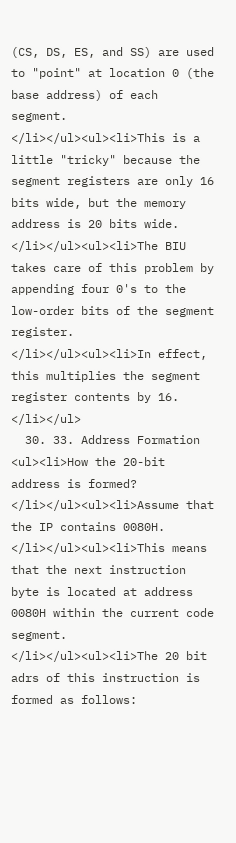(CS, DS, ES, and SS) are used to "point" at location 0 (the base address) of each segment. </li></ul><ul><li>This is a little "tricky" because the segment registers are only 16 bits wide, but the memory address is 20 bits wide. </li></ul><ul><li>The BIU takes care of this problem by appending four 0's to the low-order bits of the segment register. </li></ul><ul><li>In effect, this multiplies the segment register contents by 16. </li></ul>
  30. 33. Address Formation <ul><li>How the 20-bit address is formed? </li></ul><ul><li>Assume that the IP contains 0080H. </li></ul><ul><li>This means that the next instruction byte is located at address 0080H within the current code segment. </li></ul><ul><li>The 20 bit adrs of this instruction is formed as follows: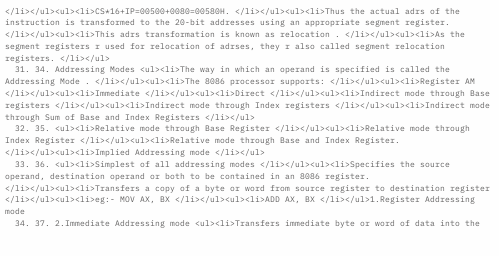</li></ul><ul><li>CS*16+IP=00500+0080=00580H. </li></ul><ul><li>Thus the actual adrs of the instruction is transformed to the 20-bit addresses using an appropriate segment register. </li></ul><ul><li>This adrs transformation is known as relocation . </li></ul><ul><li>As the segment registers r used for relocation of adrses, they r also called segment relocation registers. </li></ul>
  31. 34. Addressing Modes <ul><li>The way in which an operand is specified is called the Addressing Mode . </li></ul><ul><li>The 8086 processor supports: </li></ul><ul><li>Register AM </li></ul><ul><li>Immediate </li></ul><ul><li>Direct </li></ul><ul><li>Indirect mode through Base registers </li></ul><ul><li>Indirect mode through Index registers </li></ul><ul><li>Indirect mode through Sum of Base and Index Registers </li></ul>
  32. 35. <ul><li>Relative mode through Base Register </li></ul><ul><li>Relative mode through Index Register </li></ul><ul><li>Relative mode through Base and Index Register. </li></ul><ul><li>Implied Addressing mode </li></ul>
  33. 36. <ul><li>Simplest of all addressing modes </li></ul><ul><li>Specifies the source operand, destination operand or both to be contained in an 8086 register. </li></ul><ul><li>Transfers a copy of a byte or word from source register to destination register </li></ul><ul><li>eg:- MOV AX, BX </li></ul><ul><li>ADD AX, BX </li></ul>1.Register Addressing mode
  34. 37. 2.Immediate Addressing mode <ul><li>Transfers immediate byte or word of data into the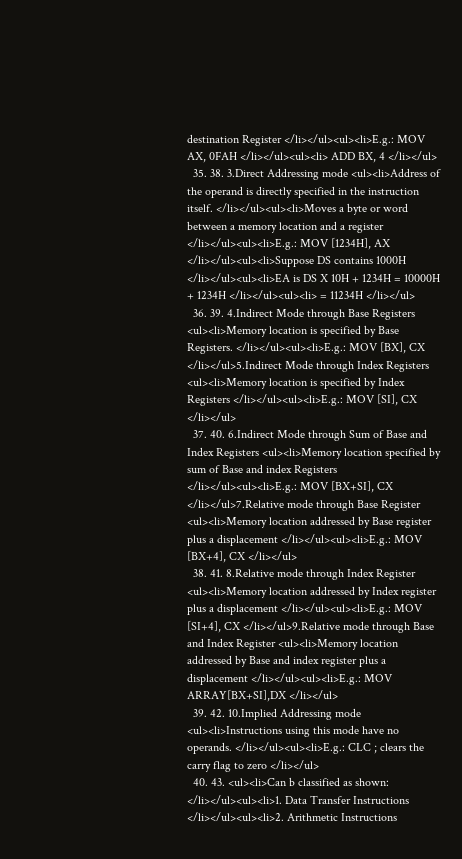destination Register </li></ul><ul><li>E.g.: MOV AX, 0FAH </li></ul><ul><li> ADD BX, 4 </li></ul>
  35. 38. 3.Direct Addressing mode <ul><li>Address of the operand is directly specified in the instruction itself. </li></ul><ul><li>Moves a byte or word between a memory location and a register </li></ul><ul><li>E.g.: MOV [1234H], AX </li></ul><ul><li>Suppose DS contains 1000H </li></ul><ul><li>EA is DS X 10H + 1234H = 10000H + 1234H </li></ul><ul><li> = 11234H </li></ul>
  36. 39. 4.Indirect Mode through Base Registers <ul><li>Memory location is specified by Base Registers. </li></ul><ul><li>E.g.: MOV [BX], CX </li></ul>5.Indirect Mode through Index Registers <ul><li>Memory location is specified by Index Registers </li></ul><ul><li>E.g.: MOV [SI], CX </li></ul>
  37. 40. 6.Indirect Mode through Sum of Base and Index Registers <ul><li>Memory location specified by sum of Base and index Registers </li></ul><ul><li>E.g.: MOV [BX+SI], CX </li></ul>7.Relative mode through Base Register <ul><li>Memory location addressed by Base register plus a displacement </li></ul><ul><li>E.g.: MOV [BX+4], CX </li></ul>
  38. 41. 8.Relative mode through Index Register <ul><li>Memory location addressed by Index register plus a displacement </li></ul><ul><li>E.g.: MOV [SI+4], CX </li></ul>9.Relative mode through Base and Index Register <ul><li>Memory location addressed by Base and index register plus a displacement </li></ul><ul><li>E.g.: MOV ARRAY[BX+SI],DX </li></ul>
  39. 42. 10.Implied Addressing mode <ul><li>Instructions using this mode have no operands. </li></ul><ul><li>E.g.: CLC ; clears the carry flag to zero </li></ul>
  40. 43. <ul><li>Can b classified as shown: </li></ul><ul><li>1. Data Transfer Instructions </li></ul><ul><li>2. Arithmetic Instructions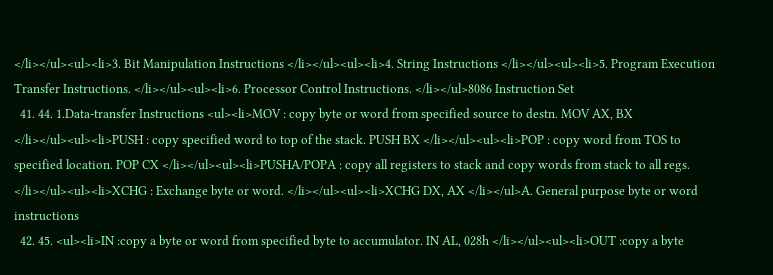</li></ul><ul><li>3. Bit Manipulation Instructions </li></ul><ul><li>4. String Instructions </li></ul><ul><li>5. Program Execution Transfer Instructions. </li></ul><ul><li>6. Processor Control Instructions. </li></ul>8086 Instruction Set
  41. 44. 1.Data-transfer Instructions <ul><li>MOV : copy byte or word from specified source to destn. MOV AX, BX </li></ul><ul><li>PUSH : copy specified word to top of the stack. PUSH BX </li></ul><ul><li>POP : copy word from TOS to specified location. POP CX </li></ul><ul><li>PUSHA/POPA : copy all registers to stack and copy words from stack to all regs. </li></ul><ul><li>XCHG : Exchange byte or word. </li></ul><ul><li>XCHG DX, AX </li></ul>A. General purpose byte or word instructions
  42. 45. <ul><li>IN :copy a byte or word from specified byte to accumulator. IN AL, 028h </li></ul><ul><li>OUT :copy a byte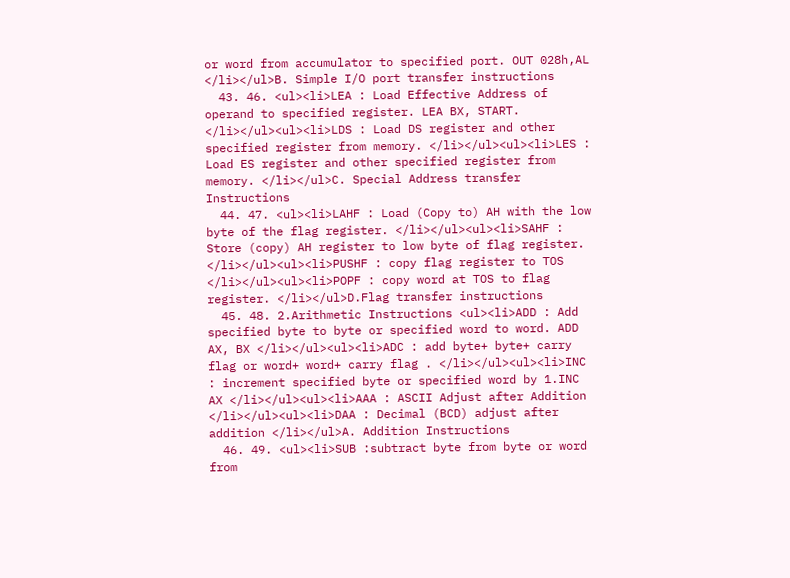or word from accumulator to specified port. OUT 028h,AL </li></ul>B. Simple I/O port transfer instructions
  43. 46. <ul><li>LEA : Load Effective Address of operand to specified register. LEA BX, START. </li></ul><ul><li>LDS : Load DS register and other specified register from memory. </li></ul><ul><li>LES : Load ES register and other specified register from memory. </li></ul>C. Special Address transfer Instructions
  44. 47. <ul><li>LAHF : Load (Copy to) AH with the low byte of the flag register. </li></ul><ul><li>SAHF : Store (copy) AH register to low byte of flag register. </li></ul><ul><li>PUSHF : copy flag register to TOS </li></ul><ul><li>POPF : copy word at TOS to flag register. </li></ul>D.Flag transfer instructions
  45. 48. 2.Arithmetic Instructions <ul><li>ADD : Add specified byte to byte or specified word to word. ADD AX, BX </li></ul><ul><li>ADC : add byte+ byte+ carry flag or word+ word+ carry flag . </li></ul><ul><li>INC : increment specified byte or specified word by 1.INC AX </li></ul><ul><li>AAA : ASCII Adjust after Addition </li></ul><ul><li>DAA : Decimal (BCD) adjust after addition </li></ul>A. Addition Instructions
  46. 49. <ul><li>SUB :subtract byte from byte or word from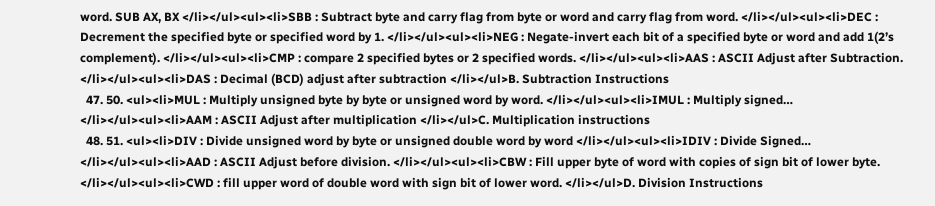word. SUB AX, BX </li></ul><ul><li>SBB : Subtract byte and carry flag from byte or word and carry flag from word. </li></ul><ul><li>DEC : Decrement the specified byte or specified word by 1. </li></ul><ul><li>NEG : Negate-invert each bit of a specified byte or word and add 1(2’s complement). </li></ul><ul><li>CMP : compare 2 specified bytes or 2 specified words. </li></ul><ul><li>AAS : ASCII Adjust after Subtraction. </li></ul><ul><li>DAS : Decimal (BCD) adjust after subtraction </li></ul>B. Subtraction Instructions
  47. 50. <ul><li>MUL : Multiply unsigned byte by byte or unsigned word by word. </li></ul><ul><li>IMUL : Multiply signed… </li></ul><ul><li>AAM : ASCII Adjust after multiplication </li></ul>C. Multiplication instructions
  48. 51. <ul><li>DIV : Divide unsigned word by byte or unsigned double word by word </li></ul><ul><li>IDIV : Divide Signed… </li></ul><ul><li>AAD : ASCII Adjust before division. </li></ul><ul><li>CBW : Fill upper byte of word with copies of sign bit of lower byte. </li></ul><ul><li>CWD : fill upper word of double word with sign bit of lower word. </li></ul>D. Division Instructions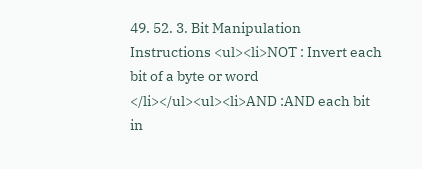49. 52. 3. Bit Manipulation Instructions <ul><li>NOT : Invert each bit of a byte or word </li></ul><ul><li>AND :AND each bit in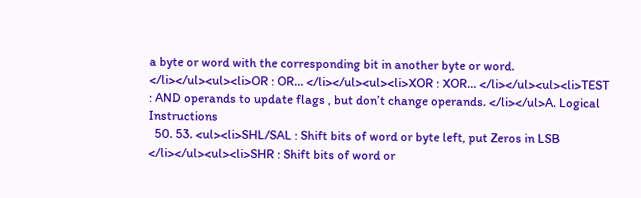a byte or word with the corresponding bit in another byte or word. </li></ul><ul><li>OR : OR… </li></ul><ul><li>XOR : XOR… </li></ul><ul><li>TEST : AND operands to update flags , but don’t change operands. </li></ul>A. Logical Instructions
  50. 53. <ul><li>SHL/SAL : Shift bits of word or byte left, put Zeros in LSB </li></ul><ul><li>SHR : Shift bits of word or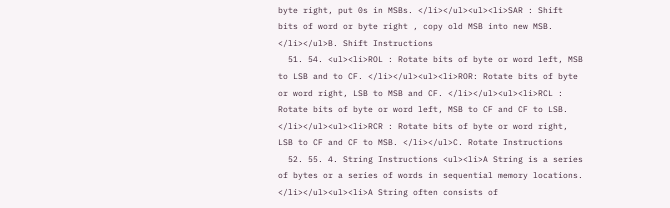byte right, put 0s in MSBs. </li></ul><ul><li>SAR : Shift bits of word or byte right , copy old MSB into new MSB. </li></ul>B. Shift Instructions
  51. 54. <ul><li>ROL : Rotate bits of byte or word left, MSB to LSB and to CF. </li></ul><ul><li>ROR: Rotate bits of byte or word right, LSB to MSB and CF. </li></ul><ul><li>RCL : Rotate bits of byte or word left, MSB to CF and CF to LSB. </li></ul><ul><li>RCR : Rotate bits of byte or word right, LSB to CF and CF to MSB. </li></ul>C. Rotate Instructions
  52. 55. 4. String Instructions <ul><li>A String is a series of bytes or a series of words in sequential memory locations. </li></ul><ul><li>A String often consists of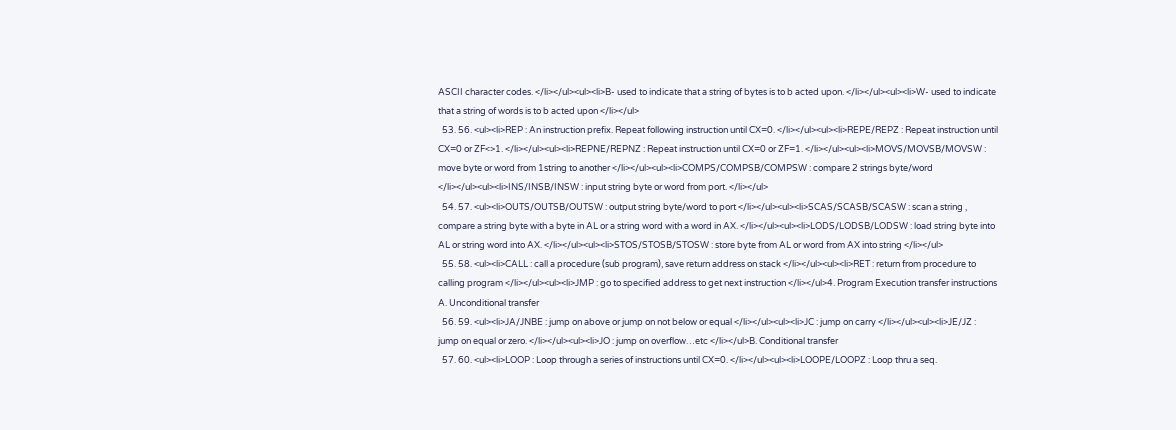ASCII character codes. </li></ul><ul><li>B- used to indicate that a string of bytes is to b acted upon. </li></ul><ul><li>W- used to indicate that a string of words is to b acted upon </li></ul>
  53. 56. <ul><li>REP : An instruction prefix. Repeat following instruction until CX=0. </li></ul><ul><li>REPE/REPZ : Repeat instruction until CX=0 or ZF<>1. </li></ul><ul><li>REPNE/REPNZ : Repeat instruction until CX=0 or ZF=1. </li></ul><ul><li>MOVS/MOVSB/MOVSW : move byte or word from 1string to another </li></ul><ul><li>COMPS/COMPSB/COMPSW : compare 2 strings byte/word </li></ul><ul><li>INS/INSB/INSW : input string byte or word from port. </li></ul>
  54. 57. <ul><li>OUTS/OUTSB/OUTSW : output string byte/word to port </li></ul><ul><li>SCAS/SCASB/SCASW : scan a string , compare a string byte with a byte in AL or a string word with a word in AX. </li></ul><ul><li>LODS/LODSB/LODSW : load string byte into AL or string word into AX. </li></ul><ul><li>STOS/STOSB/STOSW : store byte from AL or word from AX into string </li></ul>
  55. 58. <ul><li>CALL : call a procedure (sub program), save return address on stack </li></ul><ul><li>RET : return from procedure to calling program </li></ul><ul><li>JMP : go to specified address to get next instruction </li></ul>4. Program Execution transfer instructions A. Unconditional transfer
  56. 59. <ul><li>JA/JNBE : jump on above or jump on not below or equal </li></ul><ul><li>JC : jump on carry </li></ul><ul><li>JE/JZ : jump on equal or zero. </li></ul><ul><li>JO : jump on overflow…etc </li></ul>B. Conditional transfer
  57. 60. <ul><li>LOOP : Loop through a series of instructions until CX=0. </li></ul><ul><li>LOOPE/LOOPZ : Loop thru a seq.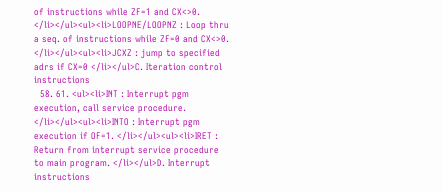of instructions while ZF=1 and CX<>0. </li></ul><ul><li>LOOPNE/LOOPNZ : Loop thru a seq. of instructions while ZF=0 and CX<>0. </li></ul><ul><li>JCXZ : jump to specified adrs if CX=0 </li></ul>C. Iteration control instructions
  58. 61. <ul><li>INT : Interrupt pgm execution, call service procedure. </li></ul><ul><li>INTO : Interrupt pgm execution if OF=1. </li></ul><ul><li>IRET : Return from interrupt service procedure to main program. </li></ul>D. Interrupt instructions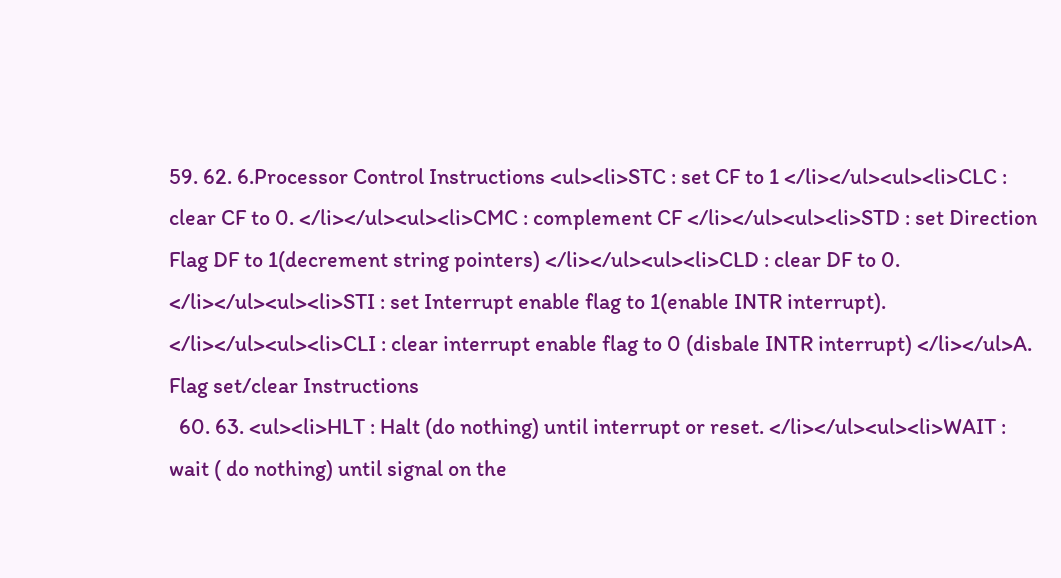59. 62. 6.Processor Control Instructions <ul><li>STC : set CF to 1 </li></ul><ul><li>CLC : clear CF to 0. </li></ul><ul><li>CMC : complement CF </li></ul><ul><li>STD : set Direction Flag DF to 1(decrement string pointers) </li></ul><ul><li>CLD : clear DF to 0. </li></ul><ul><li>STI : set Interrupt enable flag to 1(enable INTR interrupt). </li></ul><ul><li>CLI : clear interrupt enable flag to 0 (disbale INTR interrupt) </li></ul>A. Flag set/clear Instructions
  60. 63. <ul><li>HLT : Halt (do nothing) until interrupt or reset. </li></ul><ul><li>WAIT : wait ( do nothing) until signal on the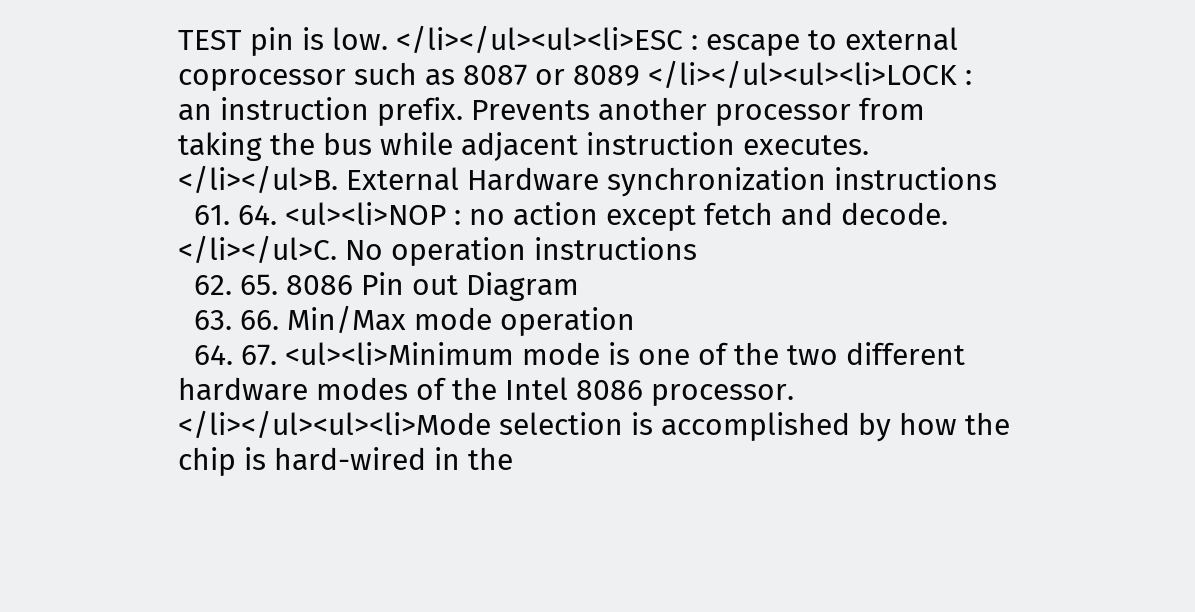TEST pin is low. </li></ul><ul><li>ESC : escape to external coprocessor such as 8087 or 8089 </li></ul><ul><li>LOCK : an instruction prefix. Prevents another processor from taking the bus while adjacent instruction executes. </li></ul>B. External Hardware synchronization instructions
  61. 64. <ul><li>NOP : no action except fetch and decode. </li></ul>C. No operation instructions
  62. 65. 8086 Pin out Diagram
  63. 66. Min/Max mode operation
  64. 67. <ul><li>Minimum mode is one of the two different hardware modes of the Intel 8086 processor. </li></ul><ul><li>Mode selection is accomplished by how the chip is hard-wired in the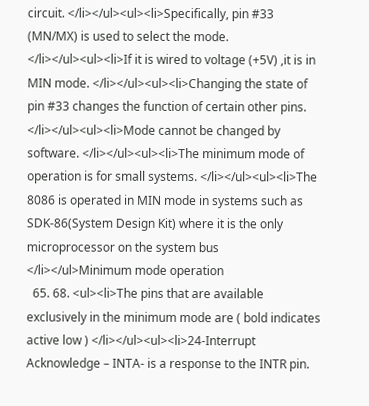circuit. </li></ul><ul><li>Specifically, pin #33 (MN/MX) is used to select the mode. </li></ul><ul><li>If it is wired to voltage (+5V) ,it is in MIN mode. </li></ul><ul><li>Changing the state of pin #33 changes the function of certain other pins. </li></ul><ul><li>Mode cannot be changed by software. </li></ul><ul><li>The minimum mode of operation is for small systems. </li></ul><ul><li>The 8086 is operated in MIN mode in systems such as SDK-86(System Design Kit) where it is the only microprocessor on the system bus </li></ul>Minimum mode operation
  65. 68. <ul><li>The pins that are available exclusively in the minimum mode are ( bold indicates active low ) </li></ul><ul><li>24-Interrupt Acknowledge – INTA- is a response to the INTR pin.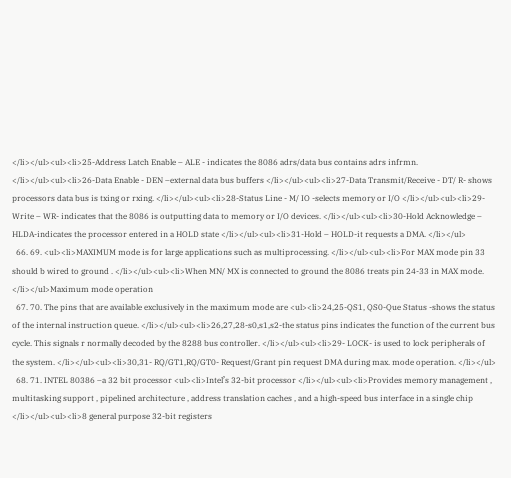</li></ul><ul><li>25-Address Latch Enable – ALE - indicates the 8086 adrs/data bus contains adrs infrmn. </li></ul><ul><li>26-Data Enable - DEN –external data bus buffers </li></ul><ul><li>27-Data Transmit/Receive - DT/ R- shows processors data bus is txing or rxing. </li></ul><ul><li>28-Status Line - M/ IO -selects memory or I/O </li></ul><ul><li>29-Write – WR- indicates that the 8086 is outputting data to memory or I/O devices. </li></ul><ul><li>30-Hold Acknowledge – HLDA-indicates the processor entered in a HOLD state </li></ul><ul><li>31-Hold – HOLD-it requests a DMA. </li></ul>
  66. 69. <ul><li>MAXIMUM mode is for large applications such as multiprocessing. </li></ul><ul><li>For MAX mode pin 33 should b wired to ground . </li></ul><ul><li>When MN/ MX is connected to ground the 8086 treats pin 24-33 in MAX mode. </li></ul>Maximum mode operation
  67. 70. The pins that are available exclusively in the maximum mode are <ul><li>24,25-QS1, QS0-Que Status -shows the status of the internal instruction queue. </li></ul><ul><li>26,27,28-s0,s1,s2-the status pins indicates the function of the current bus cycle. This signals r normally decoded by the 8288 bus controller. </li></ul><ul><li>29- LOCK- is used to lock peripherals of the system. </li></ul><ul><li>30,31- RQ/GT1,RQ/GT0- Request/Grant pin request DMA during max. mode operation. </li></ul>
  68. 71. INTEL 80386 –a 32 bit processor <ul><li>Intel’s 32-bit processor </li></ul><ul><li>Provides memory management , multitasking support , pipelined architecture , address translation caches , and a high-speed bus interface in a single chip </li></ul><ul><li>8 general purpose 32-bit registers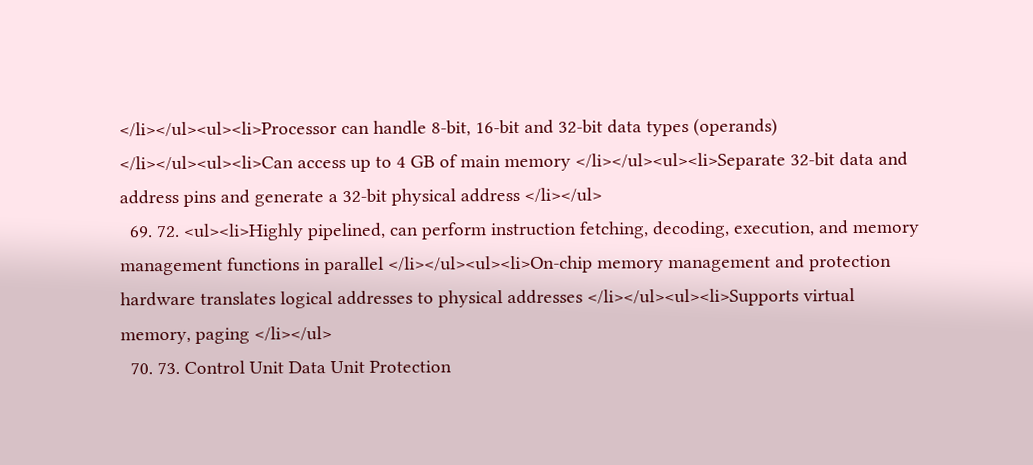</li></ul><ul><li>Processor can handle 8-bit, 16-bit and 32-bit data types (operands) </li></ul><ul><li>Can access up to 4 GB of main memory </li></ul><ul><li>Separate 32-bit data and address pins and generate a 32-bit physical address </li></ul>
  69. 72. <ul><li>Highly pipelined, can perform instruction fetching, decoding, execution, and memory management functions in parallel </li></ul><ul><li>On-chip memory management and protection hardware translates logical addresses to physical addresses </li></ul><ul><li>Supports virtual memory, paging </li></ul>
  70. 73. Control Unit Data Unit Protection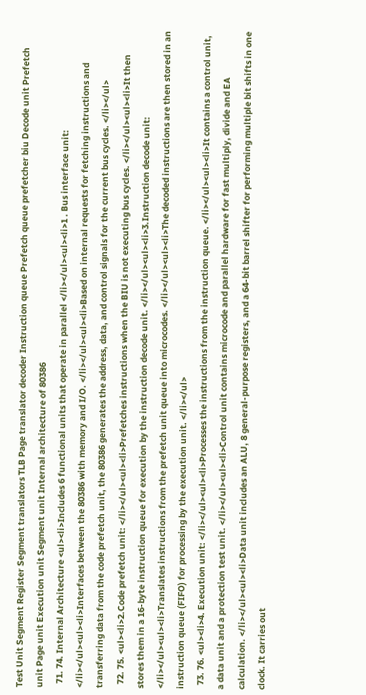Test Unit Segment Register Segment translators TLB Page translator decoder Instruction queue Prefetch queue prefetcher biu Decode unit Prefetch unit Page unit Execution unit Segment unit Internal architecture of 80386
  71. 74. Internal Architecture <ul><li>Includes 6 functional units that operate in parallel </li></ul><ul><li>1 . Bus interface unit: </li></ul><ul><li>Interfaces between the 80386 with memory and I/O. </li></ul><ul><li>Based on internal requests for fetching instructions and transferring data from the code prefetch unit, the 80386 generates the address, data, and control signals for the current bus cycles. </li></ul>
  72. 75. <ul><li>2.Code prefetch unit: </li></ul><ul><li>Prefetches instructions when the BIU is not executing bus cycles. </li></ul><ul><li>It then stores them in a 16-byte instruction queue for execution by the instruction decode unit. </li></ul><ul><li>3.Instruction decode unit: </li></ul><ul><li>Translates instructions from the prefetch unit queue into microcodes. </li></ul><ul><li>The decoded instructions are then stored in an instruction queue (FIFO) for processing by the execution unit. </li></ul>
  73. 76. <ul><li>4. Execution unit: </li></ul><ul><li>Processes the instructions from the instruction queue. </li></ul><ul><li>It contains a control unit, a data unit and a protection test unit. </li></ul><ul><li>Control unit contains microcode and parallel hardware for fast multiply, divide and EA calculation. </li></ul><ul><li>Data unit includes an ALU, 8 general-purpose registers, and a 64-bit barrel shifter for performing multiple bit shifts in one clock. It carries out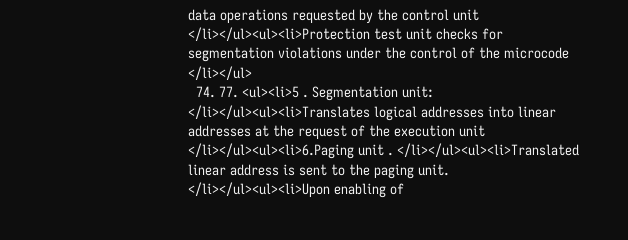data operations requested by the control unit </li></ul><ul><li>Protection test unit checks for segmentation violations under the control of the microcode </li></ul>
  74. 77. <ul><li>5 . Segmentation unit: </li></ul><ul><li>Translates logical addresses into linear addresses at the request of the execution unit </li></ul><ul><li>6.Paging unit . </li></ul><ul><li>Translated linear address is sent to the paging unit. </li></ul><ul><li>Upon enabling of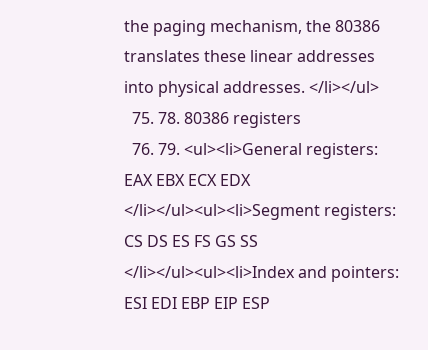the paging mechanism, the 80386 translates these linear addresses into physical addresses. </li></ul>
  75. 78. 80386 registers
  76. 79. <ul><li>General registers: EAX EBX ECX EDX </li></ul><ul><li>Segment registers: CS DS ES FS GS SS </li></ul><ul><li>Index and pointers: ESI EDI EBP EIP ESP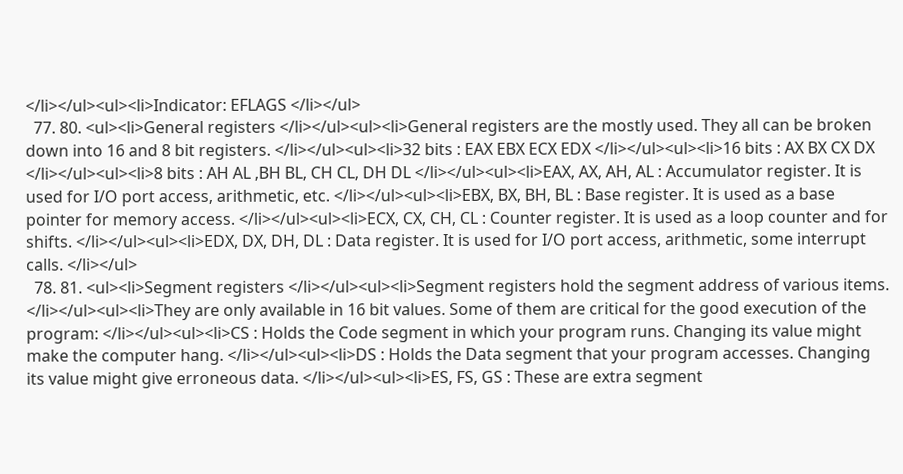</li></ul><ul><li>Indicator: EFLAGS </li></ul>
  77. 80. <ul><li>General registers </li></ul><ul><li>General registers are the mostly used. They all can be broken down into 16 and 8 bit registers. </li></ul><ul><li>32 bits : EAX EBX ECX EDX </li></ul><ul><li>16 bits : AX BX CX DX </li></ul><ul><li>8 bits : AH AL ,BH BL, CH CL, DH DL </li></ul><ul><li>EAX, AX, AH, AL : Accumulator register. It is used for I/O port access, arithmetic, etc. </li></ul><ul><li>EBX, BX, BH, BL : Base register. It is used as a base pointer for memory access. </li></ul><ul><li>ECX, CX, CH, CL : Counter register. It is used as a loop counter and for shifts. </li></ul><ul><li>EDX, DX, DH, DL : Data register. It is used for I/O port access, arithmetic, some interrupt calls. </li></ul>
  78. 81. <ul><li>Segment registers </li></ul><ul><li>Segment registers hold the segment address of various items. </li></ul><ul><li>They are only available in 16 bit values. Some of them are critical for the good execution of the program: </li></ul><ul><li>CS : Holds the Code segment in which your program runs. Changing its value might make the computer hang. </li></ul><ul><li>DS : Holds the Data segment that your program accesses. Changing its value might give erroneous data. </li></ul><ul><li>ES, FS, GS : These are extra segment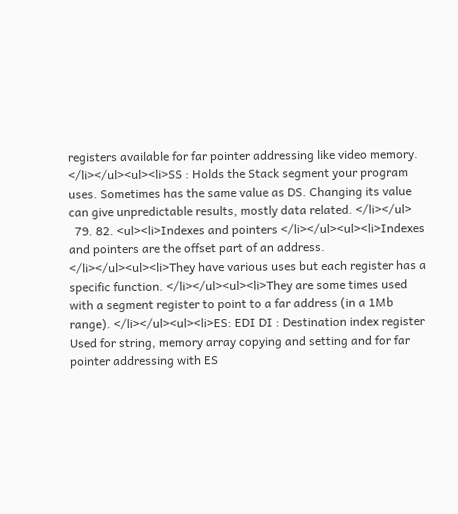registers available for far pointer addressing like video memory. </li></ul><ul><li>SS : Holds the Stack segment your program uses. Sometimes has the same value as DS. Changing its value can give unpredictable results, mostly data related. </li></ul>
  79. 82. <ul><li>Indexes and pointers </li></ul><ul><li>Indexes and pointers are the offset part of an address. </li></ul><ul><li>They have various uses but each register has a specific function. </li></ul><ul><li>They are some times used with a segment register to point to a far address (in a 1Mb range). </li></ul><ul><li>ES: EDI DI : Destination index register Used for string, memory array copying and setting and for far pointer addressing with ES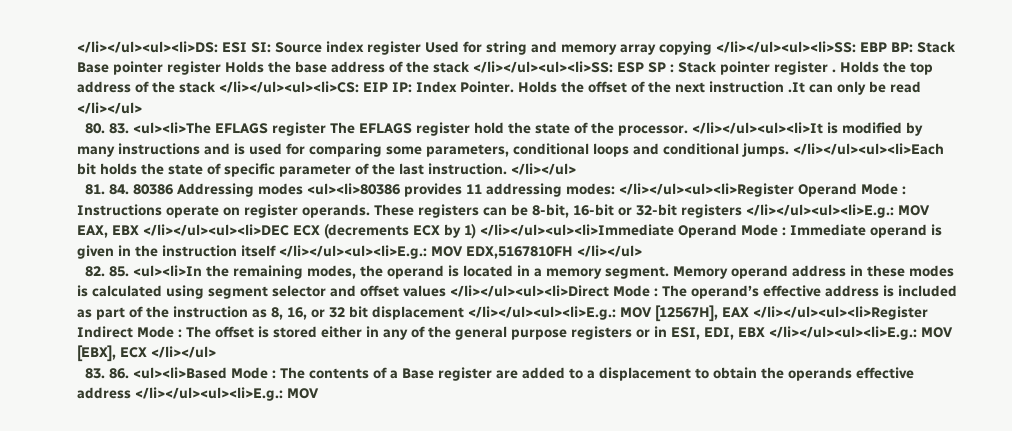</li></ul><ul><li>DS: ESI SI: Source index register Used for string and memory array copying </li></ul><ul><li>SS: EBP BP: Stack Base pointer register Holds the base address of the stack </li></ul><ul><li>SS: ESP SP : Stack pointer register . Holds the top address of the stack </li></ul><ul><li>CS: EIP IP: Index Pointer. Holds the offset of the next instruction .It can only be read </li></ul>
  80. 83. <ul><li>The EFLAGS register The EFLAGS register hold the state of the processor. </li></ul><ul><li>It is modified by many instructions and is used for comparing some parameters, conditional loops and conditional jumps. </li></ul><ul><li>Each bit holds the state of specific parameter of the last instruction. </li></ul>
  81. 84. 80386 Addressing modes <ul><li>80386 provides 11 addressing modes: </li></ul><ul><li>Register Operand Mode : Instructions operate on register operands. These registers can be 8-bit, 16-bit or 32-bit registers </li></ul><ul><li>E.g.: MOV EAX, EBX </li></ul><ul><li>DEC ECX (decrements ECX by 1) </li></ul><ul><li>Immediate Operand Mode : Immediate operand is given in the instruction itself </li></ul><ul><li>E.g.: MOV EDX,5167810FH </li></ul>
  82. 85. <ul><li>In the remaining modes, the operand is located in a memory segment. Memory operand address in these modes is calculated using segment selector and offset values </li></ul><ul><li>Direct Mode : The operand’s effective address is included as part of the instruction as 8, 16, or 32 bit displacement </li></ul><ul><li>E.g.: MOV [12567H], EAX </li></ul><ul><li>Register Indirect Mode : The offset is stored either in any of the general purpose registers or in ESI, EDI, EBX </li></ul><ul><li>E.g.: MOV [EBX], ECX </li></ul>
  83. 86. <ul><li>Based Mode : The contents of a Base register are added to a displacement to obtain the operands effective address </li></ul><ul><li>E.g.: MOV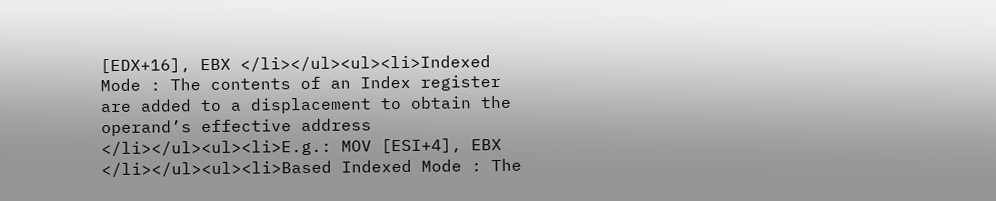[EDX+16], EBX </li></ul><ul><li>Indexed Mode : The contents of an Index register are added to a displacement to obtain the operand’s effective address </li></ul><ul><li>E.g.: MOV [ESI+4], EBX </li></ul><ul><li>Based Indexed Mode : The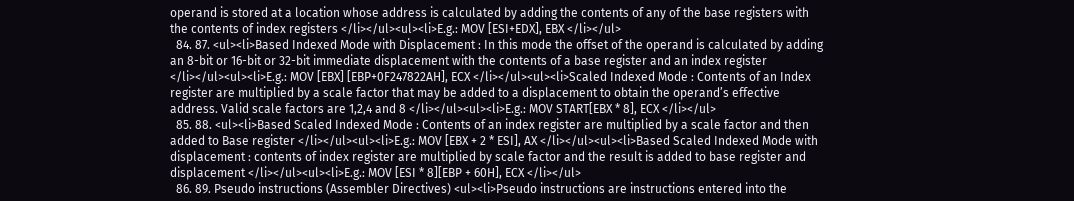operand is stored at a location whose address is calculated by adding the contents of any of the base registers with the contents of index registers </li></ul><ul><li>E.g.: MOV [ESI+EDX], EBX </li></ul>
  84. 87. <ul><li>Based Indexed Mode with Displacement : In this mode the offset of the operand is calculated by adding an 8-bit or 16-bit or 32-bit immediate displacement with the contents of a base register and an index register </li></ul><ul><li>E.g.: MOV [EBX] [EBP+0F247822AH], ECX </li></ul><ul><li>Scaled Indexed Mode : Contents of an Index register are multiplied by a scale factor that may be added to a displacement to obtain the operand’s effective address. Valid scale factors are 1,2,4 and 8 </li></ul><ul><li>E.g.: MOV START[EBX * 8], ECX </li></ul>
  85. 88. <ul><li>Based Scaled Indexed Mode : Contents of an index register are multiplied by a scale factor and then added to Base register </li></ul><ul><li>E.g.: MOV [EBX + 2 * ESI], AX </li></ul><ul><li>Based Scaled Indexed Mode with displacement : contents of index register are multiplied by scale factor and the result is added to base register and displacement </li></ul><ul><li>E.g.: MOV [ESI * 8][EBP + 60H], ECX </li></ul>
  86. 89. Pseudo instructions (Assembler Directives) <ul><li>Pseudo instructions are instructions entered into the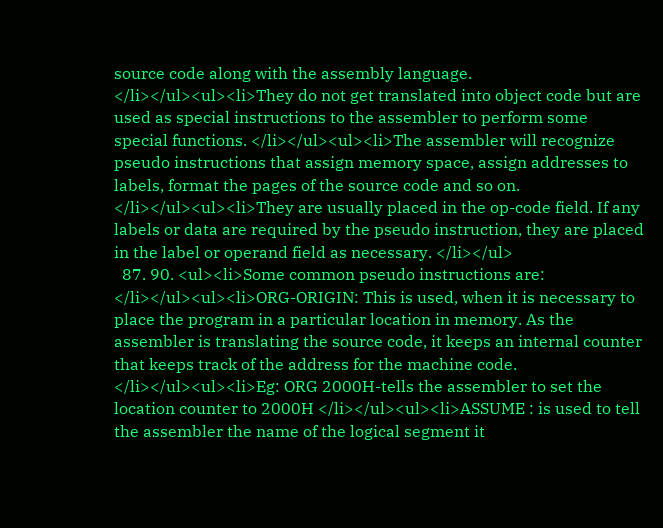source code along with the assembly language. </li></ul><ul><li>They do not get translated into object code but are used as special instructions to the assembler to perform some special functions. </li></ul><ul><li>The assembler will recognize pseudo instructions that assign memory space, assign addresses to labels, format the pages of the source code and so on. </li></ul><ul><li>They are usually placed in the op-code field. If any labels or data are required by the pseudo instruction, they are placed in the label or operand field as necessary. </li></ul>
  87. 90. <ul><li>Some common pseudo instructions are: </li></ul><ul><li>ORG-ORIGIN: This is used, when it is necessary to place the program in a particular location in memory. As the assembler is translating the source code, it keeps an internal counter that keeps track of the address for the machine code. </li></ul><ul><li>Eg: ORG 2000H-tells the assembler to set the location counter to 2000H </li></ul><ul><li>ASSUME : is used to tell the assembler the name of the logical segment it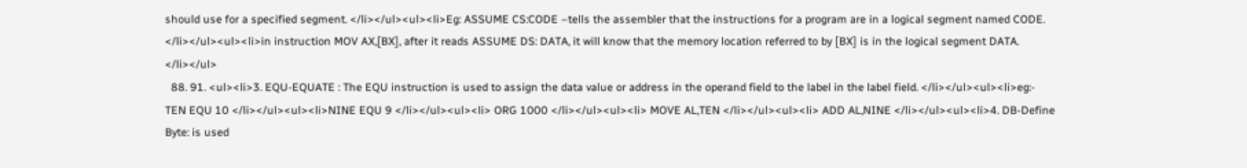should use for a specified segment. </li></ul><ul><li>Eg: ASSUME CS:CODE –tells the assembler that the instructions for a program are in a logical segment named CODE. </li></ul><ul><li>in instruction MOV AX,[BX], after it reads ASSUME DS: DATA, it will know that the memory location referred to by [BX] is in the logical segment DATA. </li></ul>
  88. 91. <ul><li>3. EQU-EQUATE : The EQU instruction is used to assign the data value or address in the operand field to the label in the label field. </li></ul><ul><li>eg:- TEN EQU 10 </li></ul><ul><li>NINE EQU 9 </li></ul><ul><li> ORG 1000 </li></ul><ul><li> MOVE AL,TEN </li></ul><ul><li> ADD AL,NINE </li></ul><ul><li>4. DB-Define Byte: is used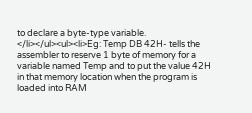to declare a byte-type variable. </li></ul><ul><li>Eg: Temp DB 42H- tells the assembler to reserve 1 byte of memory for a variable named Temp and to put the value 42H in that memory location when the program is loaded into RAM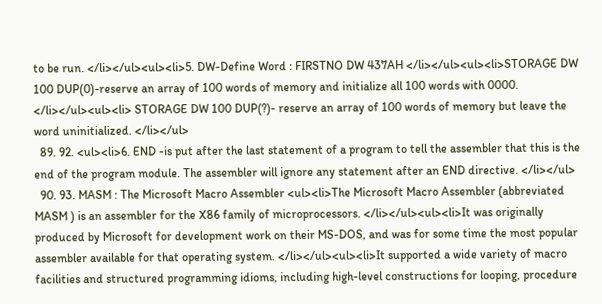to be run. </li></ul><ul><li>5. DW-Define Word : FIRSTNO DW 437AH </li></ul><ul><li>STORAGE DW 100 DUP(0)-reserve an array of 100 words of memory and initialize all 100 words with 0000. </li></ul><ul><li> STORAGE DW 100 DUP(?)- reserve an array of 100 words of memory but leave the word uninitialized. </li></ul>
  89. 92. <ul><li>6. END -is put after the last statement of a program to tell the assembler that this is the end of the program module. The assembler will ignore any statement after an END directive. </li></ul>
  90. 93. MASM : The Microsoft Macro Assembler <ul><li>The Microsoft Macro Assembler (abbreviated MASM ) is an assembler for the X86 family of microprocessors. </li></ul><ul><li>It was originally produced by Microsoft for development work on their MS-DOS, and was for some time the most popular assembler available for that operating system. </li></ul><ul><li>It supported a wide variety of macro facilities and structured programming idioms, including high-level constructions for looping, procedure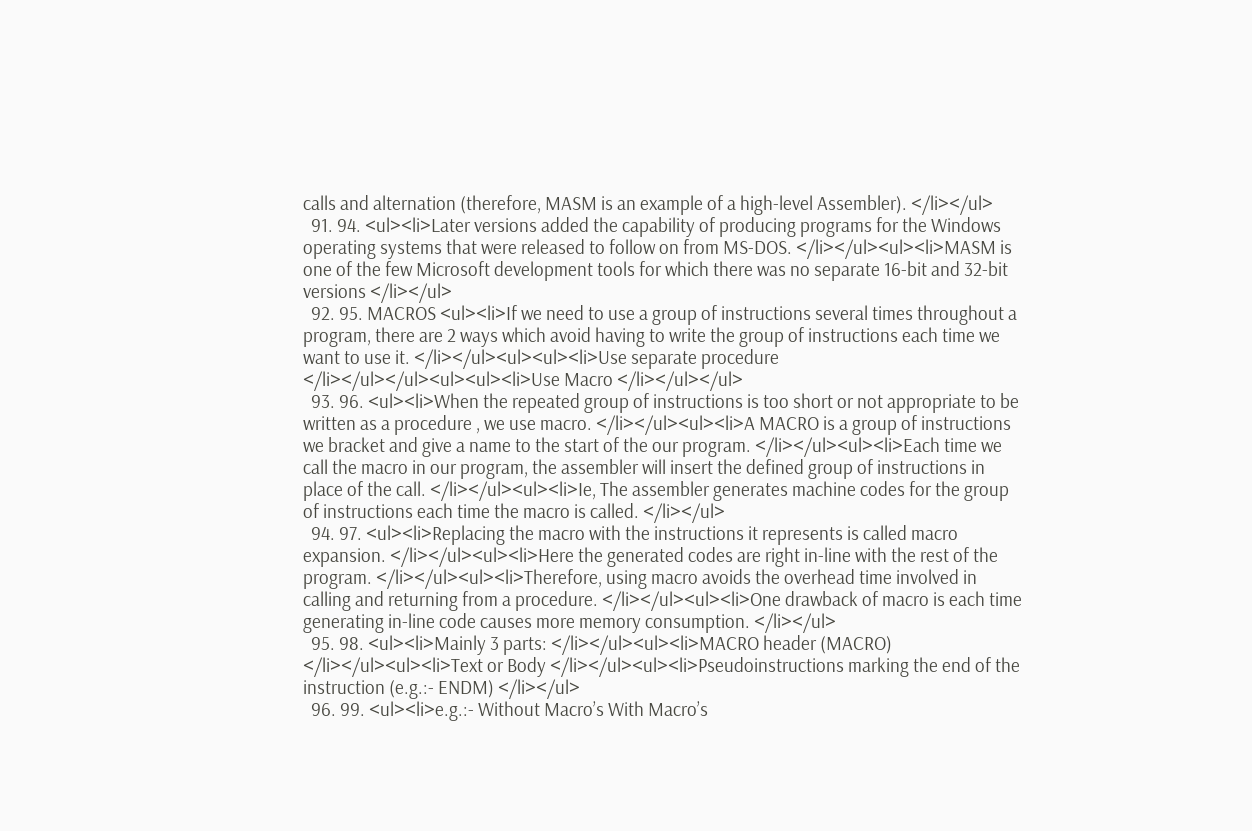calls and alternation (therefore, MASM is an example of a high-level Assembler). </li></ul>
  91. 94. <ul><li>Later versions added the capability of producing programs for the Windows operating systems that were released to follow on from MS-DOS. </li></ul><ul><li>MASM is one of the few Microsoft development tools for which there was no separate 16-bit and 32-bit versions </li></ul>
  92. 95. MACROS <ul><li>If we need to use a group of instructions several times throughout a program, there are 2 ways which avoid having to write the group of instructions each time we want to use it. </li></ul><ul><ul><li>Use separate procedure </li></ul></ul><ul><ul><li>Use Macro </li></ul></ul>
  93. 96. <ul><li>When the repeated group of instructions is too short or not appropriate to be written as a procedure , we use macro. </li></ul><ul><li>A MACRO is a group of instructions we bracket and give a name to the start of the our program. </li></ul><ul><li>Each time we call the macro in our program, the assembler will insert the defined group of instructions in place of the call. </li></ul><ul><li>Ie, The assembler generates machine codes for the group of instructions each time the macro is called. </li></ul>
  94. 97. <ul><li>Replacing the macro with the instructions it represents is called macro expansion. </li></ul><ul><li>Here the generated codes are right in-line with the rest of the program. </li></ul><ul><li>Therefore, using macro avoids the overhead time involved in calling and returning from a procedure. </li></ul><ul><li>One drawback of macro is each time generating in-line code causes more memory consumption. </li></ul>
  95. 98. <ul><li>Mainly 3 parts: </li></ul><ul><li>MACRO header (MACRO) </li></ul><ul><li>Text or Body </li></ul><ul><li>Pseudoinstructions marking the end of the instruction (e.g.:- ENDM) </li></ul>
  96. 99. <ul><li>e.g.:- Without Macro’s With Macro’s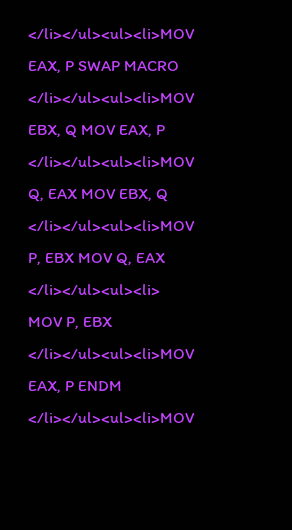</li></ul><ul><li>MOV EAX, P SWAP MACRO </li></ul><ul><li>MOV EBX, Q MOV EAX, P </li></ul><ul><li>MOV Q, EAX MOV EBX, Q </li></ul><ul><li>MOV P, EBX MOV Q, EAX </li></ul><ul><li> MOV P, EBX </li></ul><ul><li>MOV EAX, P ENDM </li></ul><ul><li>MOV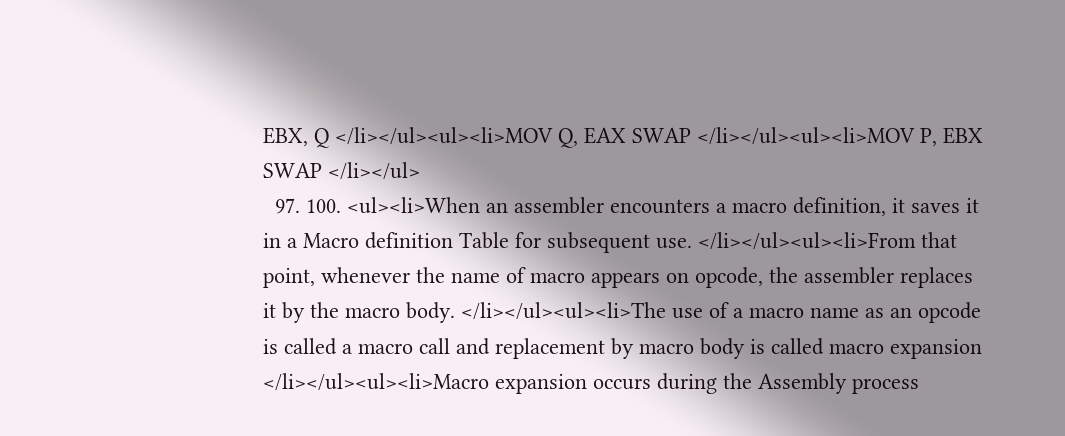EBX, Q </li></ul><ul><li>MOV Q, EAX SWAP </li></ul><ul><li>MOV P, EBX SWAP </li></ul>
  97. 100. <ul><li>When an assembler encounters a macro definition, it saves it in a Macro definition Table for subsequent use. </li></ul><ul><li>From that point, whenever the name of macro appears on opcode, the assembler replaces it by the macro body. </li></ul><ul><li>The use of a macro name as an opcode is called a macro call and replacement by macro body is called macro expansion </li></ul><ul><li>Macro expansion occurs during the Assembly process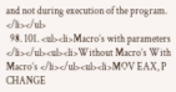and not during execution of the program. </li></ul>
  98. 101. <ul><li>Macro’s with parameters </li></ul><ul><li>Without Macro’s With Macro’s </li></ul><ul><li>MOV EAX, P CHANGE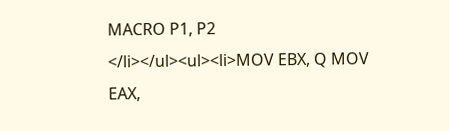MACRO P1, P2 </li></ul><ul><li>MOV EBX, Q MOV EAX,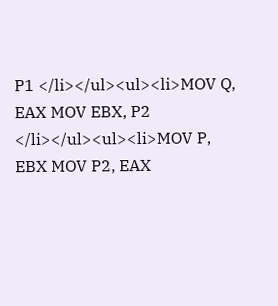P1 </li></ul><ul><li>MOV Q, EAX MOV EBX, P2 </li></ul><ul><li>MOV P, EBX MOV P2, EAX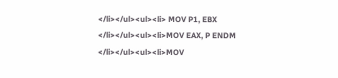</li></ul><ul><li> MOV P1, EBX </li></ul><ul><li>MOV EAX, P ENDM </li></ul><ul><li>MOV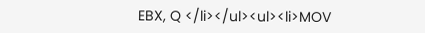EBX, Q </li></ul><ul><li>MOV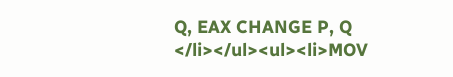Q, EAX CHANGE P, Q </li></ul><ul><li>MOV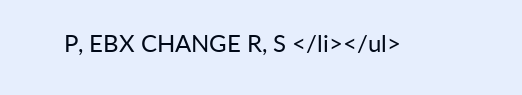P, EBX CHANGE R, S </li></ul>